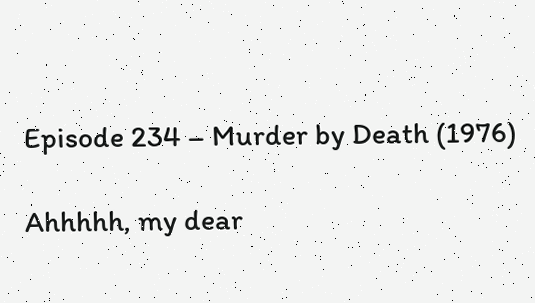Episode 234 – Murder by Death (1976)

Ahhhhh, my dear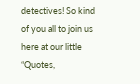detectives! So kind of you all to join us here at our little “Quotes,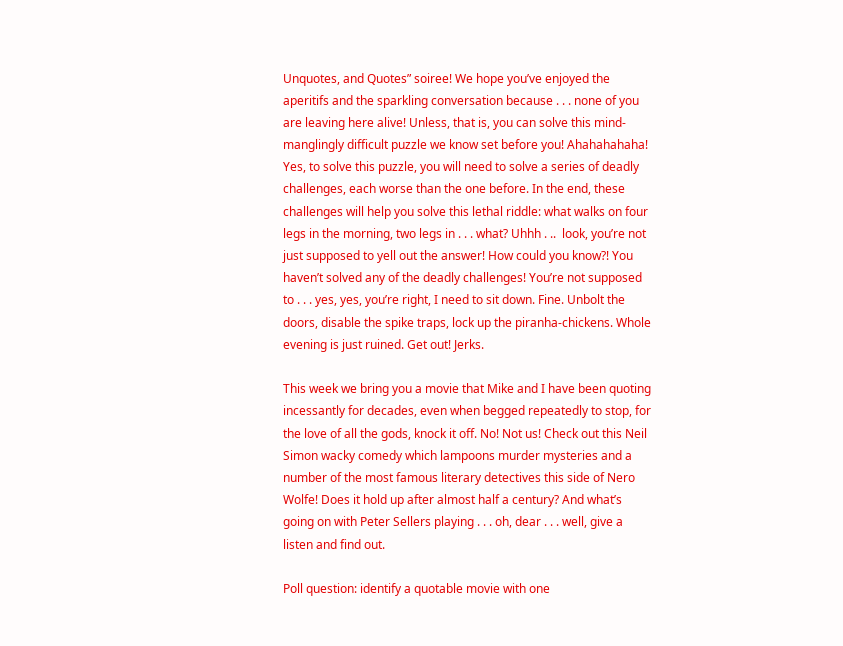Unquotes, and Quotes” soiree! We hope you’ve enjoyed the aperitifs and the sparkling conversation because . . . none of you are leaving here alive! Unless, that is, you can solve this mind-manglingly difficult puzzle we know set before you! Ahahahahaha! Yes, to solve this puzzle, you will need to solve a series of deadly challenges, each worse than the one before. In the end, these challenges will help you solve this lethal riddle: what walks on four legs in the morning, two legs in . . . what? Uhhh . ..  look, you’re not just supposed to yell out the answer! How could you know?! You haven’t solved any of the deadly challenges! You’re not supposed to . . . yes, yes, you’re right, I need to sit down. Fine. Unbolt the doors, disable the spike traps, lock up the piranha-chickens. Whole evening is just ruined. Get out! Jerks.

This week we bring you a movie that Mike and I have been quoting incessantly for decades, even when begged repeatedly to stop, for the love of all the gods, knock it off. No! Not us! Check out this Neil Simon wacky comedy which lampoons murder mysteries and a number of the most famous literary detectives this side of Nero Wolfe! Does it hold up after almost half a century? And what’s going on with Peter Sellers playing . . . oh, dear . . . well, give a listen and find out.

Poll question: identify a quotable movie with one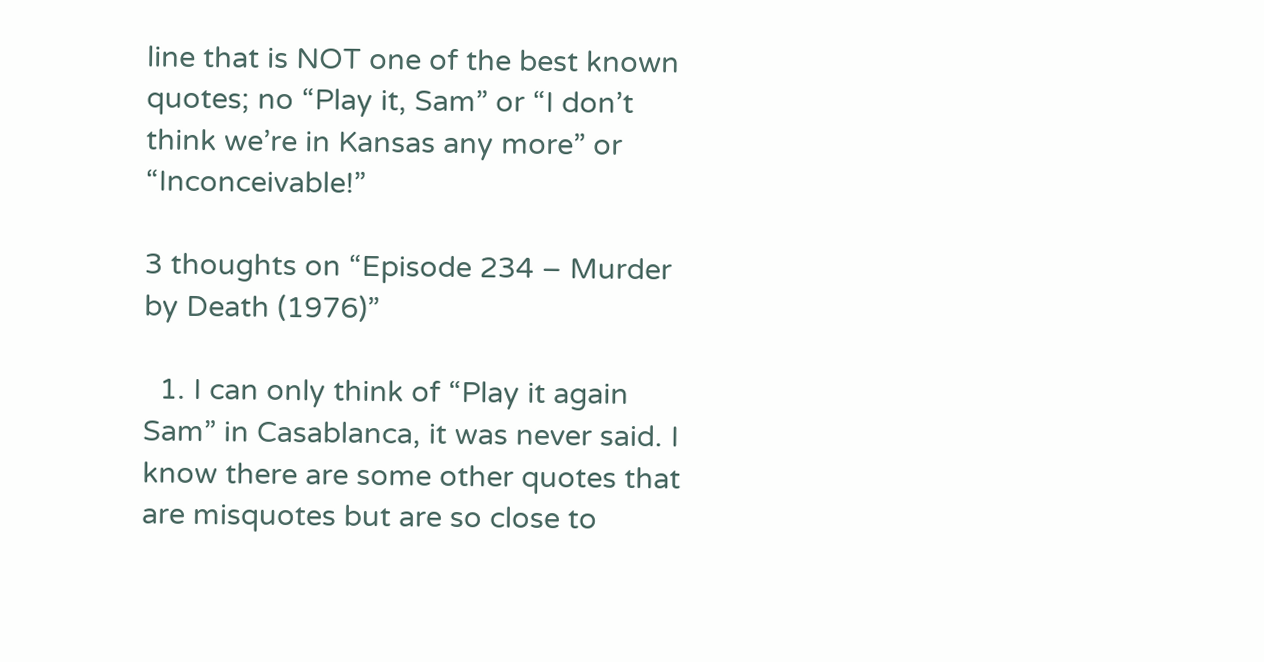line that is NOT one of the best known quotes; no “Play it, Sam” or “I don’t think we’re in Kansas any more” or “Inconceivable!”

3 thoughts on “Episode 234 – Murder by Death (1976)”

  1. I can only think of “Play it again Sam” in Casablanca, it was never said. I know there are some other quotes that are misquotes but are so close to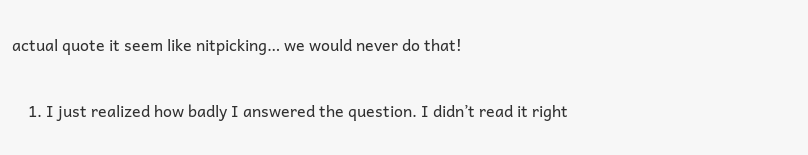actual quote it seem like nitpicking… we would never do that!

    1. I just realized how badly I answered the question. I didn’t read it right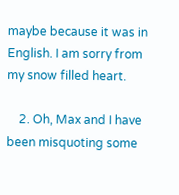maybe because it was in English. I am sorry from my snow filled heart.

    2. Oh, Max and I have been misquoting some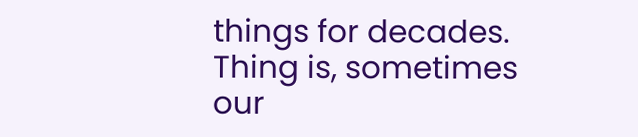things for decades. Thing is, sometimes our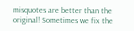misquotes are better than the original! Sometimes we fix the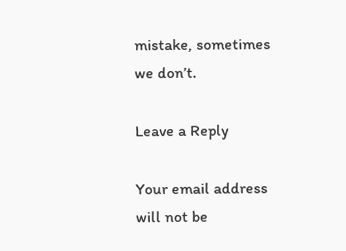mistake, sometimes we don’t.

Leave a Reply

Your email address will not be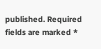published. Required fields are marked *